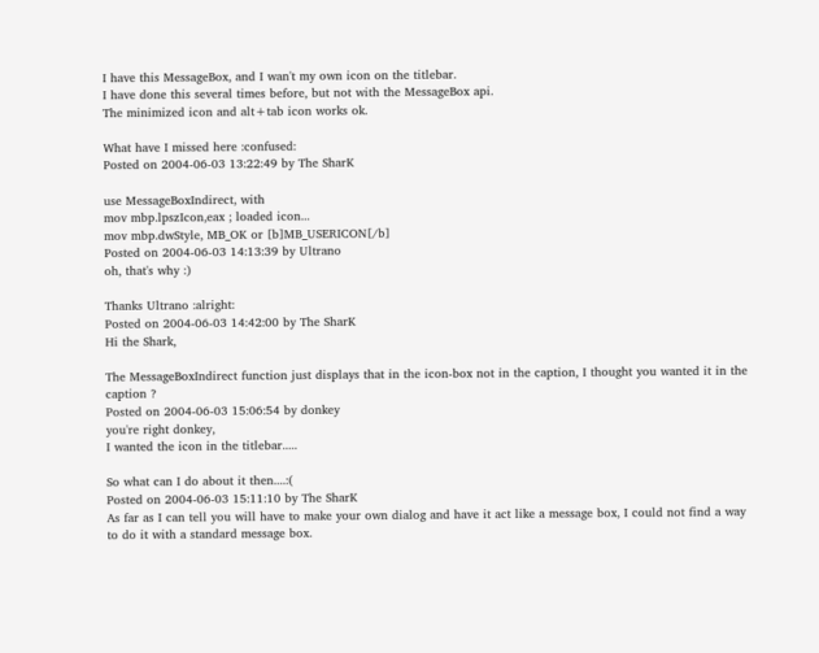I have this MessageBox, and I wan't my own icon on the titlebar.
I have done this several times before, but not with the MessageBox api.
The minimized icon and alt+tab icon works ok.

What have I missed here :confused:
Posted on 2004-06-03 13:22:49 by The SharK

use MessageBoxIndirect, with
mov mbp.lpszIcon,eax ; loaded icon...
mov mbp.dwStyle, MB_OK or [b]MB_USERICON[/b]
Posted on 2004-06-03 14:13:39 by Ultrano
oh, that's why :)

Thanks Ultrano :alright:
Posted on 2004-06-03 14:42:00 by The SharK
Hi the Shark,

The MessageBoxIndirect function just displays that in the icon-box not in the caption, I thought you wanted it in the caption ?
Posted on 2004-06-03 15:06:54 by donkey
you're right donkey,
I wanted the icon in the titlebar.....

So what can I do about it then....:(
Posted on 2004-06-03 15:11:10 by The SharK
As far as I can tell you will have to make your own dialog and have it act like a message box, I could not find a way to do it with a standard message box.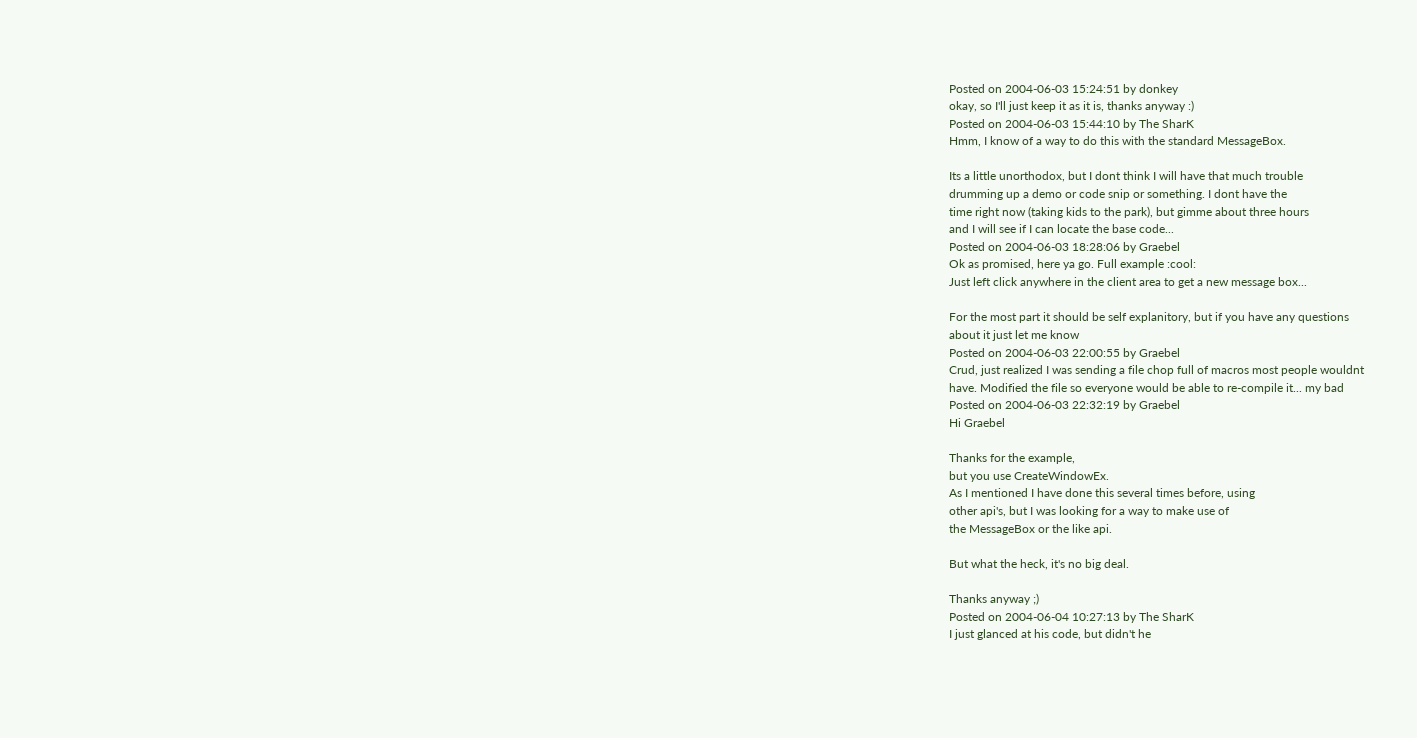Posted on 2004-06-03 15:24:51 by donkey
okay, so I'll just keep it as it is, thanks anyway :)
Posted on 2004-06-03 15:44:10 by The SharK
Hmm, I know of a way to do this with the standard MessageBox.

Its a little unorthodox, but I dont think I will have that much trouble
drumming up a demo or code snip or something. I dont have the
time right now (taking kids to the park), but gimme about three hours
and I will see if I can locate the base code...
Posted on 2004-06-03 18:28:06 by Graebel
Ok as promised, here ya go. Full example :cool:
Just left click anywhere in the client area to get a new message box...

For the most part it should be self explanitory, but if you have any questions
about it just let me know
Posted on 2004-06-03 22:00:55 by Graebel
Crud, just realized I was sending a file chop full of macros most people wouldnt
have. Modified the file so everyone would be able to re-compile it... my bad
Posted on 2004-06-03 22:32:19 by Graebel
Hi Graebel

Thanks for the example,
but you use CreateWindowEx.
As I mentioned I have done this several times before, using
other api's, but I was looking for a way to make use of
the MessageBox or the like api.

But what the heck, it's no big deal.

Thanks anyway ;)
Posted on 2004-06-04 10:27:13 by The SharK
I just glanced at his code, but didn't he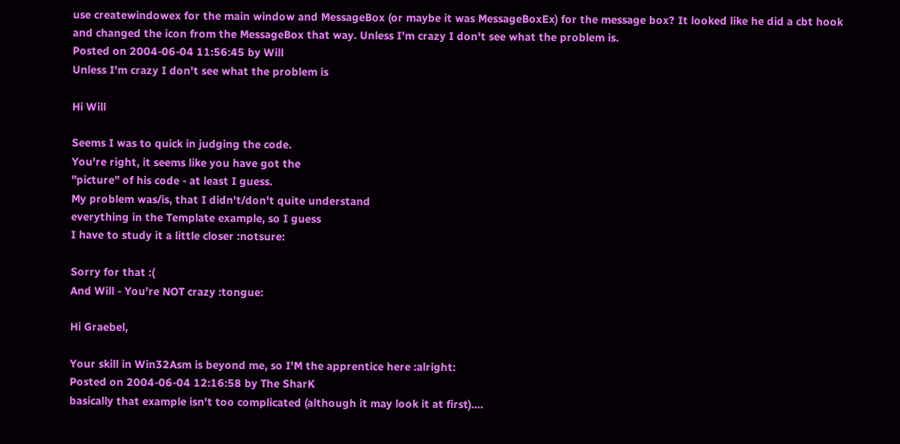use createwindowex for the main window and MessageBox (or maybe it was MessageBoxEx) for the message box? It looked like he did a cbt hook and changed the icon from the MessageBox that way. Unless I'm crazy I don't see what the problem is.
Posted on 2004-06-04 11:56:45 by Will
Unless I'm crazy I don't see what the problem is

Hi Will

Seems I was to quick in judging the code.
You're right, it seems like you have got the
"picture" of his code - at least I guess.
My problem was/is, that I didn't/don't quite understand
everything in the Template example, so I guess
I have to study it a little closer :notsure:

Sorry for that :(
And Will - You're NOT crazy :tongue:

Hi Graebel,

Your skill in Win32Asm is beyond me, so I'M the apprentice here :alright:
Posted on 2004-06-04 12:16:58 by The SharK
basically that example isn't too complicated (although it may look it at first)....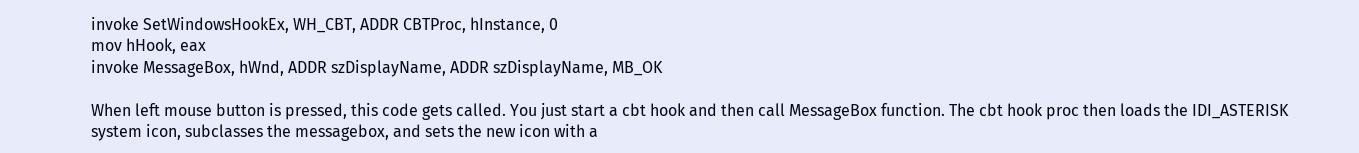invoke SetWindowsHookEx, WH_CBT, ADDR CBTProc, hInstance, 0
mov hHook, eax
invoke MessageBox, hWnd, ADDR szDisplayName, ADDR szDisplayName, MB_OK

When left mouse button is pressed, this code gets called. You just start a cbt hook and then call MessageBox function. The cbt hook proc then loads the IDI_ASTERISK system icon, subclasses the messagebox, and sets the new icon with a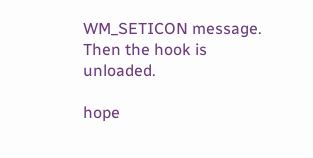WM_SETICON message. Then the hook is unloaded.

hope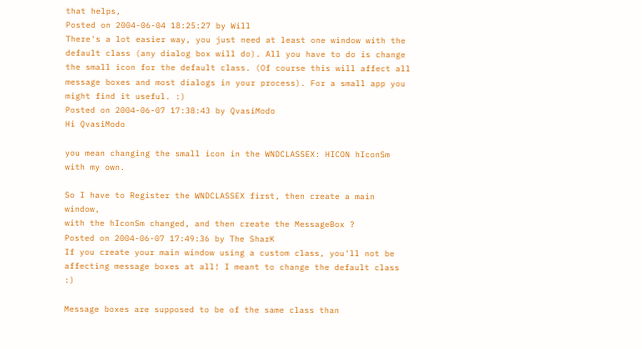that helps,
Posted on 2004-06-04 18:25:27 by Will
There's a lot easier way, you just need at least one window with the default class (any dialog box will do). All you have to do is change the small icon for the default class. (Of course this will affect all message boxes and most dialogs in your process). For a small app you might find it useful. :)
Posted on 2004-06-07 17:38:43 by QvasiModo
Hi QvasiModo

you mean changing the small icon in the WNDCLASSEX: HICON hIconSm
with my own.

So I have to Register the WNDCLASSEX first, then create a main window,
with the hIconSm changed, and then create the MessageBox ?
Posted on 2004-06-07 17:49:36 by The SharK
If you create your main window using a custom class, you'll not be affecting message boxes at all! I meant to change the default class :)

Message boxes are supposed to be of the same class than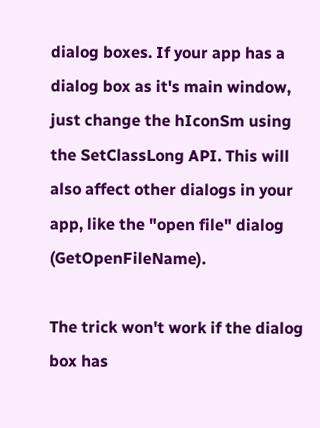dialog boxes. If your app has a dialog box as it's main window, just change the hIconSm using the SetClassLong API. This will also affect other dialogs in your app, like the "open file" dialog (GetOpenFileName).

The trick won't work if the dialog box has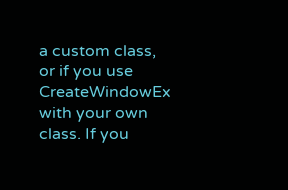a custom class, or if you use CreateWindowEx with your own class. If you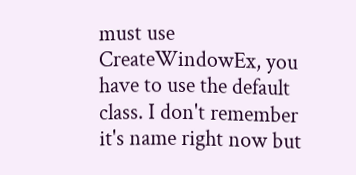must use CreateWindowEx, you have to use the default class. I don't remember it's name right now but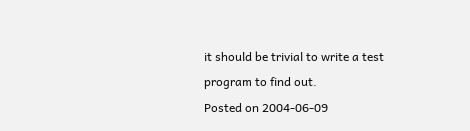it should be trivial to write a test program to find out.
Posted on 2004-06-09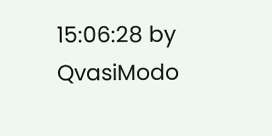15:06:28 by QvasiModo